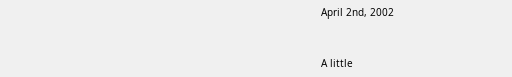April 2nd, 2002


A little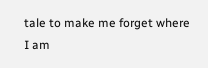tale to make me forget where I am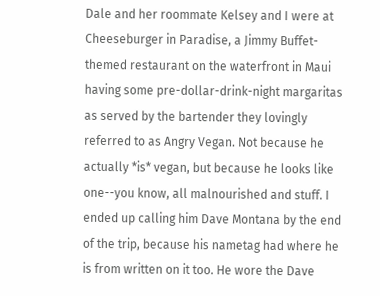Dale and her roommate Kelsey and I were at Cheeseburger in Paradise, a Jimmy Buffet-themed restaurant on the waterfront in Maui having some pre-dollar-drink-night margaritas as served by the bartender they lovingly referred to as Angry Vegan. Not because he actually *is* vegan, but because he looks like one--you know, all malnourished and stuff. I ended up calling him Dave Montana by the end of the trip, because his nametag had where he is from written on it too. He wore the Dave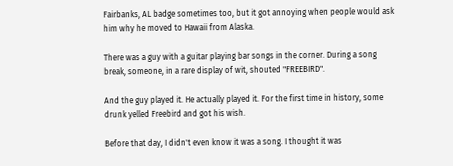Fairbanks, AL badge sometimes too, but it got annoying when people would ask him why he moved to Hawaii from Alaska.

There was a guy with a guitar playing bar songs in the corner. During a song break, someone, in a rare display of wit, shouted "FREEBIRD".

And the guy played it. He actually played it. For the first time in history, some drunk yelled Freebird and got his wish.

Before that day, I didn't even know it was a song. I thought it was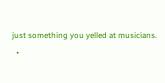just something you yelled at musicians.
  •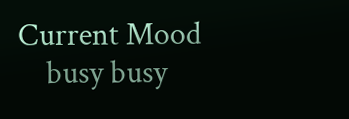Current Mood
    busy busy